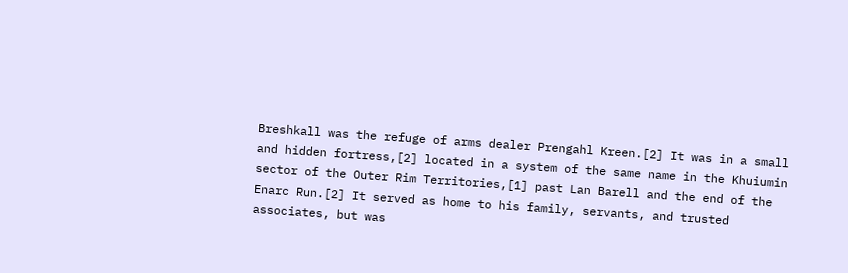Breshkall was the refuge of arms dealer Prengahl Kreen.[2] It was in a small and hidden fortress,[2] located in a system of the same name in the Khuiumin sector of the Outer Rim Territories,[1] past Lan Barell and the end of the Enarc Run.[2] It served as home to his family, servants, and trusted associates, but was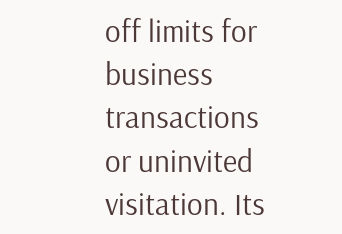off limits for business transactions or uninvited visitation. Its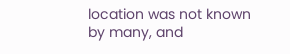location was not known by many, and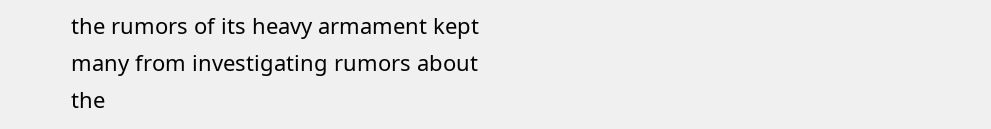the rumors of its heavy armament kept many from investigating rumors about the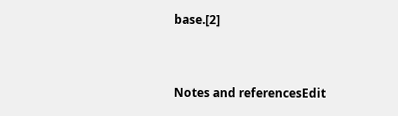base.[2]


Notes and referencesEdit